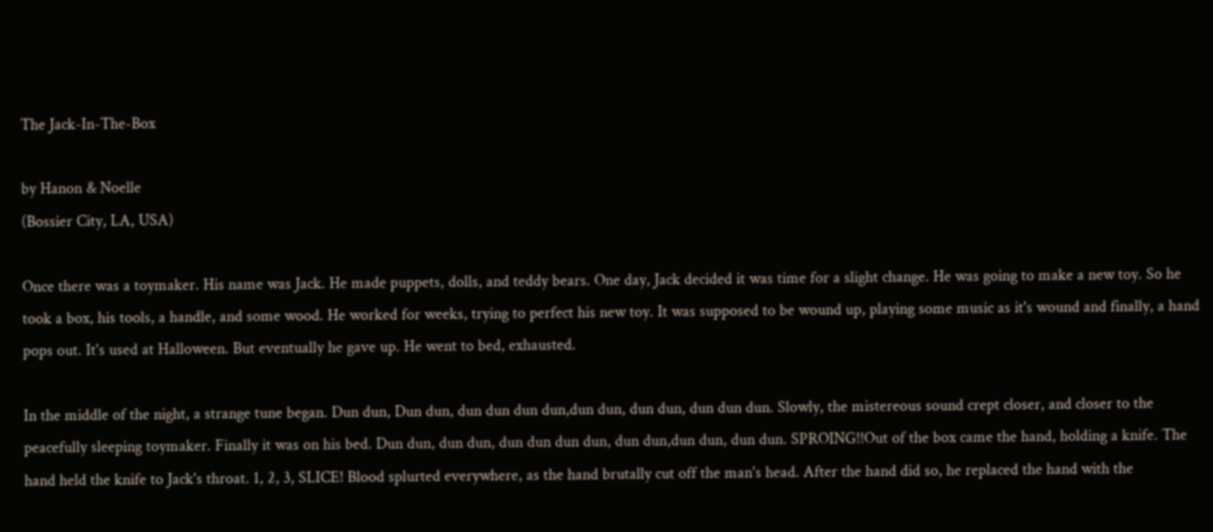The Jack-In-The-Box

by Hanon & Noelle
(Bossier City, LA, USA)

Once there was a toymaker. His name was Jack. He made puppets, dolls, and teddy bears. One day, Jack decided it was time for a slight change. He was going to make a new toy. So he took a box, his tools, a handle, and some wood. He worked for weeks, trying to perfect his new toy. It was supposed to be wound up, playing some music as it's wound and finally, a hand pops out. It's used at Halloween. But eventually he gave up. He went to bed, exhausted.

In the middle of the night, a strange tune began. Dun dun, Dun dun, dun dun dun dun,dun dun, dun dun, dun dun dun. Slowly, the mistereous sound crept closer, and closer to the peacefully sleeping toymaker. Finally it was on his bed. Dun dun, dun dun, dun dun dun dun, dun dun,dun dun, dun dun. SPROING!!Out of the box came the hand, holding a knife. The hand held the knife to Jack's throat. 1, 2, 3, SLICE! Blood splurted everywhere, as the hand brutally cut off the man's head. After the hand did so, he replaced the hand with the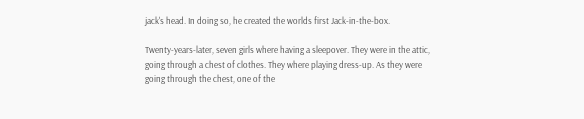jack's head. In doing so, he created the worlds first Jack-in-the-box.

Twenty-years-later, seven girls where having a sleepover. They were in the attic, going through a chest of clothes. They where playing dress-up. As they were going through the chest, one of the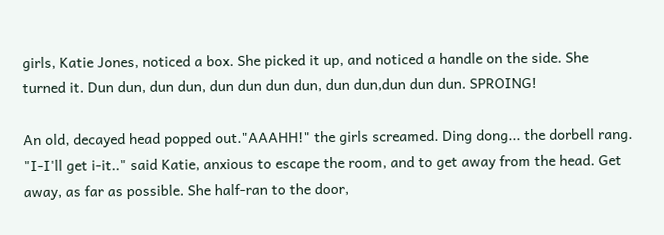girls, Katie Jones, noticed a box. She picked it up, and noticed a handle on the side. She turned it. Dun dun, dun dun, dun dun dun dun, dun dun,dun dun dun. SPROING!

An old, decayed head popped out."AAAHH!" the girls screamed. Ding dong... the dorbell rang. "I-I'll get i-it.." said Katie, anxious to escape the room, and to get away from the head. Get away, as far as possible. She half-ran to the door,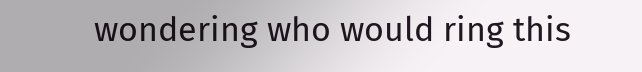wondering who would ring this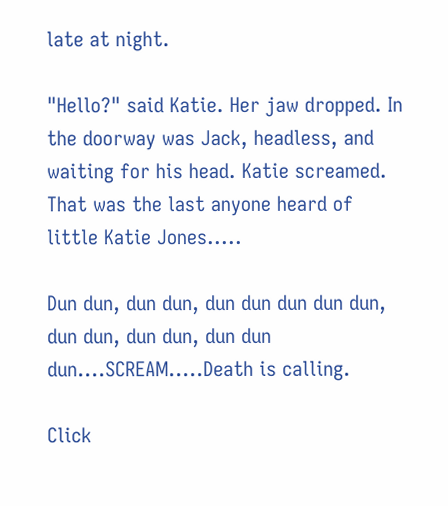late at night.

"Hello?" said Katie. Her jaw dropped. In the doorway was Jack, headless, and waiting for his head. Katie screamed. That was the last anyone heard of little Katie Jones.....

Dun dun, dun dun, dun dun dun dun dun, dun dun, dun dun, dun dun dun....SCREAM.....Death is calling.

Click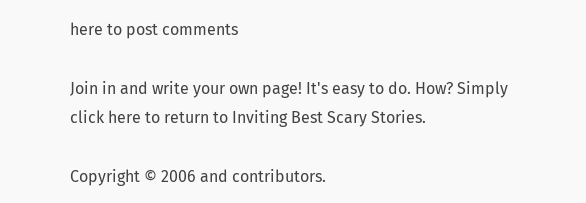here to post comments

Join in and write your own page! It's easy to do. How? Simply click here to return to Inviting Best Scary Stories.

Copyright © 2006 and contributors.